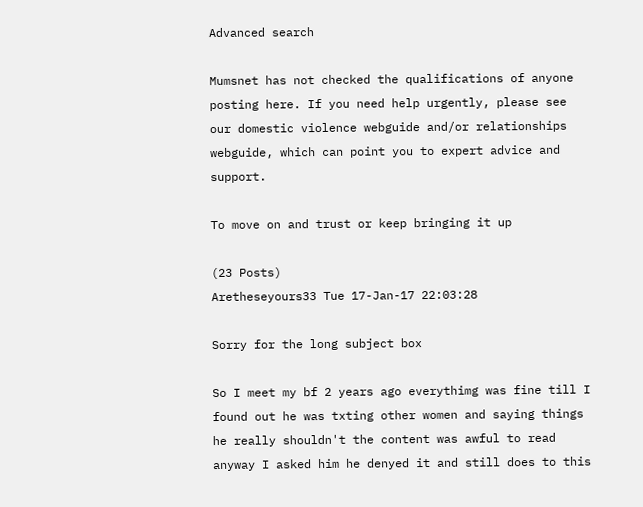Advanced search

Mumsnet has not checked the qualifications of anyone posting here. If you need help urgently, please see our domestic violence webguide and/or relationships webguide, which can point you to expert advice and support.

To move on and trust or keep bringing it up

(23 Posts)
Aretheseyours33 Tue 17-Jan-17 22:03:28

Sorry for the long subject box

So I meet my bf 2 years ago everythimg was fine till I found out he was txting other women and saying things he really shouldn't the content was awful to read anyway I asked him he denyed it and still does to this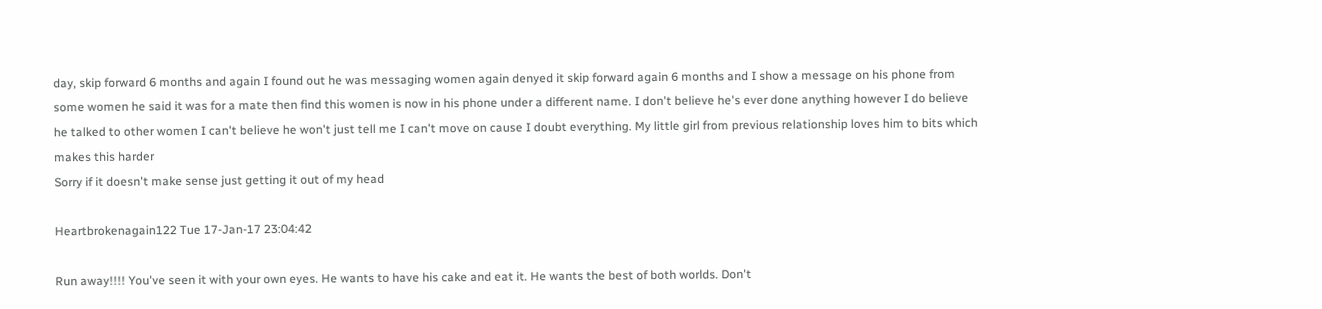day, skip forward 6 months and again I found out he was messaging women again denyed it skip forward again 6 months and I show a message on his phone from some women he said it was for a mate then find this women is now in his phone under a different name. I don't believe he's ever done anything however I do believe he talked to other women I can't believe he won't just tell me I can't move on cause I doubt everything. My little girl from previous relationship loves him to bits which makes this harder
Sorry if it doesn't make sense just getting it out of my head

Heartbrokenagain122 Tue 17-Jan-17 23:04:42

Run away!!!! You've seen it with your own eyes. He wants to have his cake and eat it. He wants the best of both worlds. Don't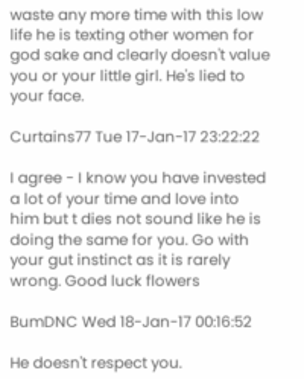waste any more time with this low life he is texting other women for god sake and clearly doesn't value you or your little girl. He's lied to your face.

Curtains77 Tue 17-Jan-17 23:22:22

I agree - I know you have invested a lot of your time and love into him but t dies not sound like he is doing the same for you. Go with your gut instinct as it is rarely wrong. Good luck flowers

BumDNC Wed 18-Jan-17 00:16:52

He doesn't respect you.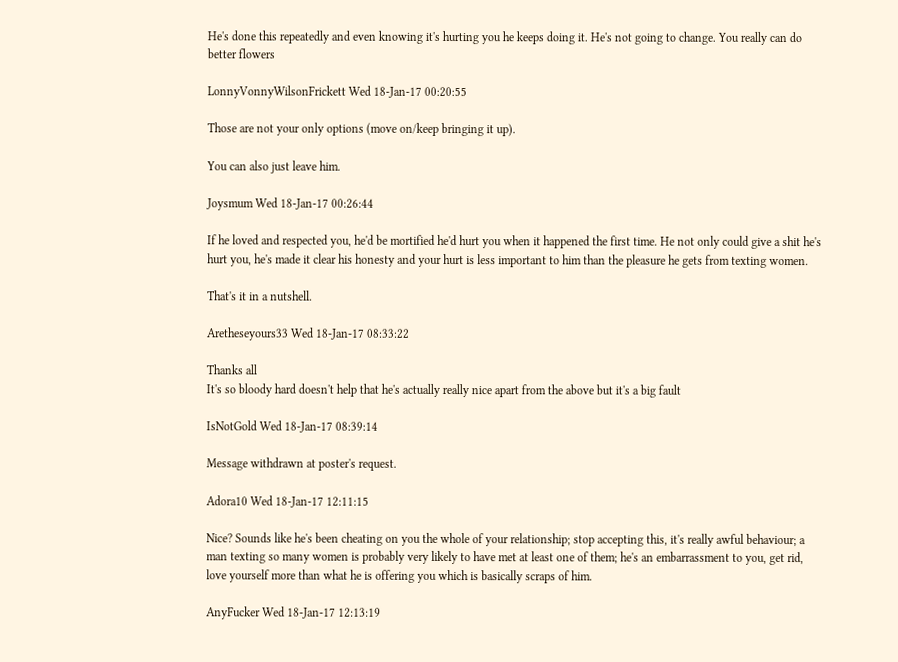He's done this repeatedly and even knowing it's hurting you he keeps doing it. He's not going to change. You really can do better flowers

LonnyVonnyWilsonFrickett Wed 18-Jan-17 00:20:55

Those are not your only options (move on/keep bringing it up).

You can also just leave him.

Joysmum Wed 18-Jan-17 00:26:44

If he loved and respected you, he'd be mortified he'd hurt you when it happened the first time. He not only could give a shit he's hurt you, he's made it clear his honesty and your hurt is less important to him than the pleasure he gets from texting women.

That's it in a nutshell.

Aretheseyours33 Wed 18-Jan-17 08:33:22

Thanks all
It's so bloody hard doesn't help that he's actually really nice apart from the above but it's a big fault

IsNotGold Wed 18-Jan-17 08:39:14

Message withdrawn at poster's request.

Adora10 Wed 18-Jan-17 12:11:15

Nice? Sounds like he's been cheating on you the whole of your relationship; stop accepting this, it's really awful behaviour; a man texting so many women is probably very likely to have met at least one of them; he's an embarrassment to you, get rid, love yourself more than what he is offering you which is basically scraps of him.

AnyFucker Wed 18-Jan-17 12:13:19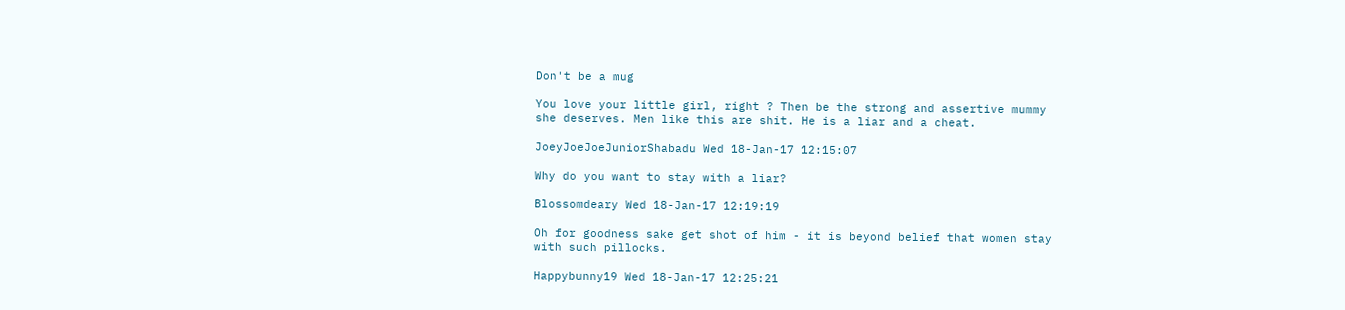Don't be a mug

You love your little girl, right ? Then be the strong and assertive mummy she deserves. Men like this are shit. He is a liar and a cheat.

JoeyJoeJoeJuniorShabadu Wed 18-Jan-17 12:15:07

Why do you want to stay with a liar?

Blossomdeary Wed 18-Jan-17 12:19:19

Oh for goodness sake get shot of him - it is beyond belief that women stay with such pillocks.

Happybunny19 Wed 18-Jan-17 12:25:21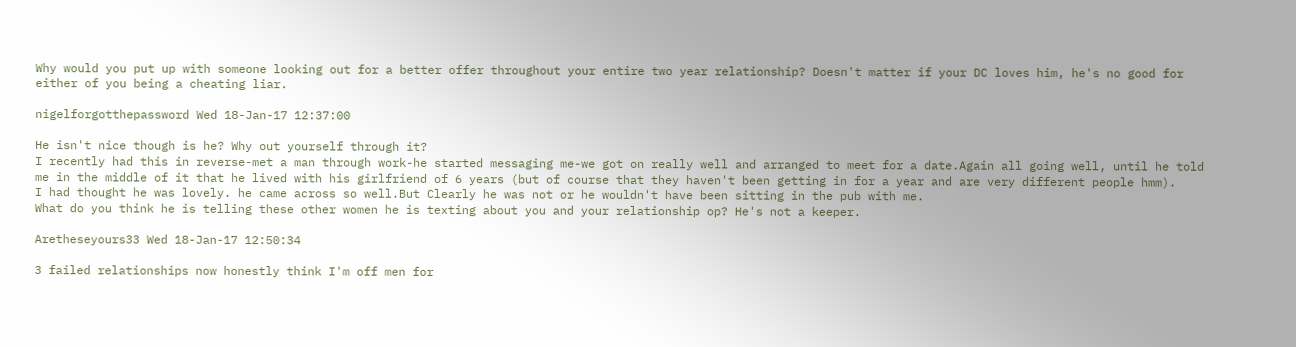Why would you put up with someone looking out for a better offer throughout your entire two year relationship? Doesn't matter if your DC loves him, he's no good for either of you being a cheating liar.

nigelforgotthepassword Wed 18-Jan-17 12:37:00

He isn't nice though is he? Why out yourself through it?
I recently had this in reverse-met a man through work-he started messaging me-we got on really well and arranged to meet for a date.Again all going well, until he told me in the middle of it that he lived with his girlfriend of 6 years (but of course that they haven't been getting in for a year and are very different people hmm).
I had thought he was lovely. he came across so well.But Clearly he was not or he wouldn't have been sitting in the pub with me.
What do you think he is telling these other women he is texting about you and your relationship op? He's not a keeper.

Aretheseyours33 Wed 18-Jan-17 12:50:34

3 failed relationships now honestly think I'm off men for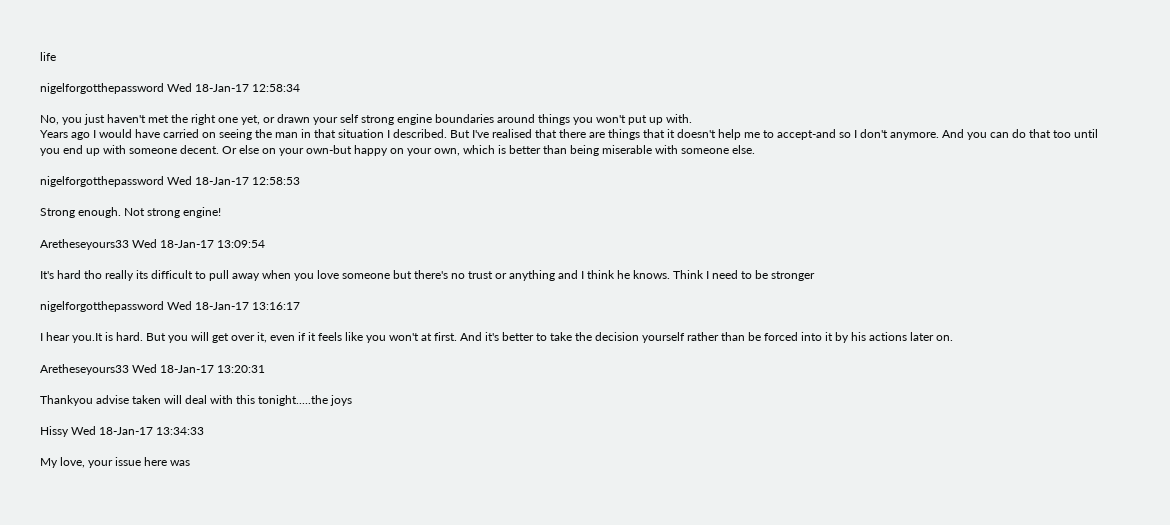life

nigelforgotthepassword Wed 18-Jan-17 12:58:34

No, you just haven't met the right one yet, or drawn your self strong engine boundaries around things you won't put up with.
Years ago I would have carried on seeing the man in that situation I described. But I've realised that there are things that it doesn't help me to accept-and so I don't anymore. And you can do that too until you end up with someone decent. Or else on your own-but happy on your own, which is better than being miserable with someone else.

nigelforgotthepassword Wed 18-Jan-17 12:58:53

Strong enough. Not strong engine!

Aretheseyours33 Wed 18-Jan-17 13:09:54

It's hard tho really its difficult to pull away when you love someone but there's no trust or anything and I think he knows. Think I need to be stronger

nigelforgotthepassword Wed 18-Jan-17 13:16:17

I hear you.It is hard. But you will get over it, even if it feels like you won't at first. And it's better to take the decision yourself rather than be forced into it by his actions later on.

Aretheseyours33 Wed 18-Jan-17 13:20:31

Thankyou advise taken will deal with this tonight.....the joys

Hissy Wed 18-Jan-17 13:34:33

My love, your issue here was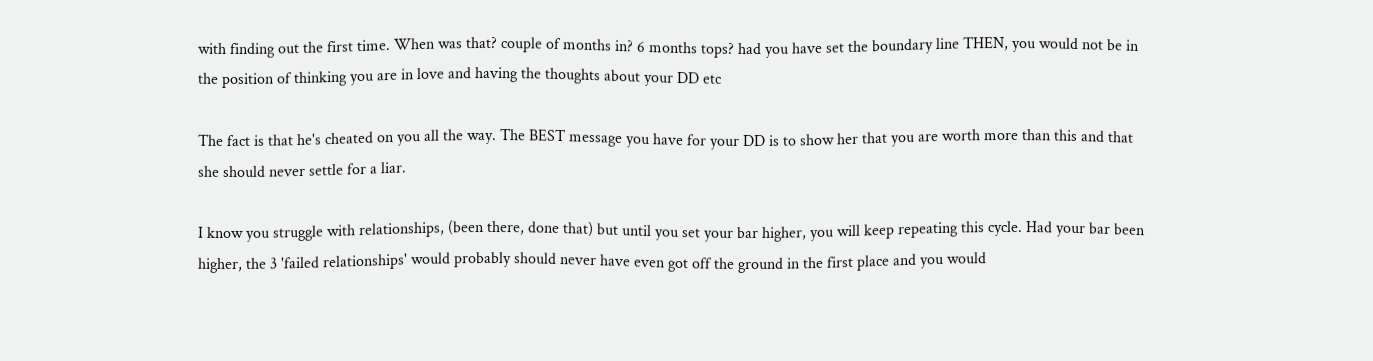with finding out the first time. When was that? couple of months in? 6 months tops? had you have set the boundary line THEN, you would not be in the position of thinking you are in love and having the thoughts about your DD etc

The fact is that he's cheated on you all the way. The BEST message you have for your DD is to show her that you are worth more than this and that she should never settle for a liar.

I know you struggle with relationships, (been there, done that) but until you set your bar higher, you will keep repeating this cycle. Had your bar been higher, the 3 'failed relationships' would probably should never have even got off the ground in the first place and you would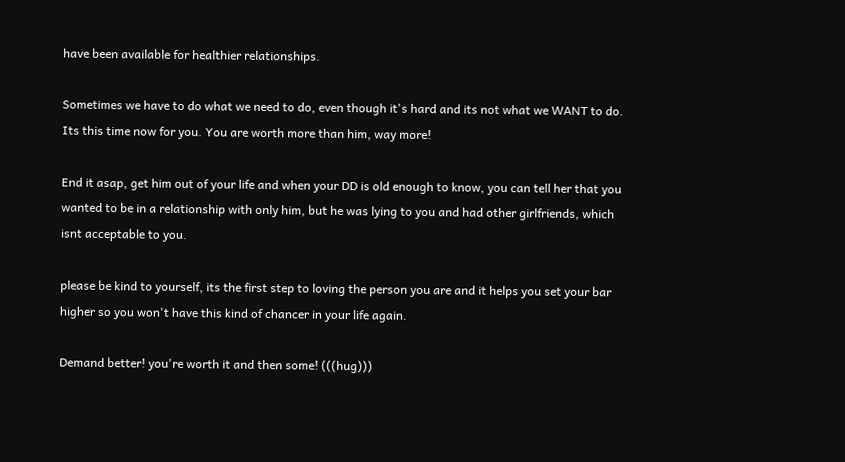have been available for healthier relationships.

Sometimes we have to do what we need to do, even though it's hard and its not what we WANT to do. Its this time now for you. You are worth more than him, way more!

End it asap, get him out of your life and when your DD is old enough to know, you can tell her that you wanted to be in a relationship with only him, but he was lying to you and had other girlfriends, which isnt acceptable to you.

please be kind to yourself, its the first step to loving the person you are and it helps you set your bar higher so you won't have this kind of chancer in your life again.

Demand better! you're worth it and then some! (((hug)))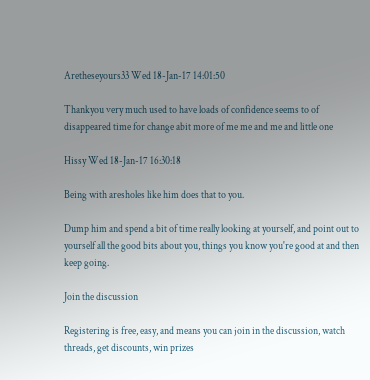Aretheseyours33 Wed 18-Jan-17 14:01:50

Thankyou very much used to have loads of confidence seems to of disappeared time for change abit more of me me and me and little one

Hissy Wed 18-Jan-17 16:30:18

Being with aresholes like him does that to you.

Dump him and spend a bit of time really looking at yourself, and point out to yourself all the good bits about you, things you know you're good at and then keep going.

Join the discussion

Registering is free, easy, and means you can join in the discussion, watch threads, get discounts, win prizes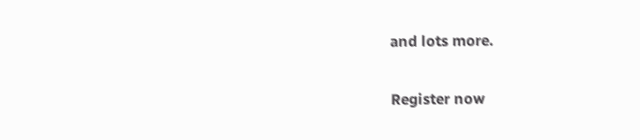and lots more.

Register now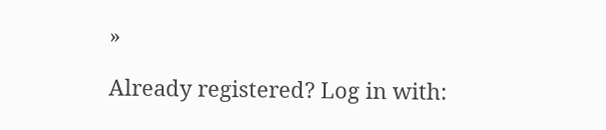»

Already registered? Log in with: